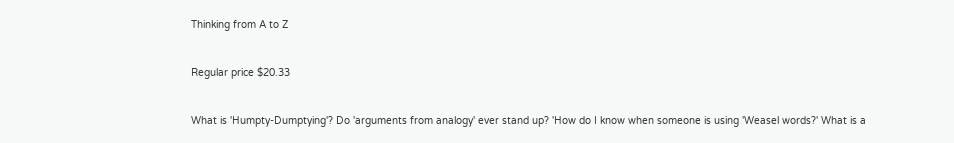Thinking from A to Z

Regular price $20.33

What is 'Humpty-Dumptying'? Do 'arguments from analogy' ever stand up? 'How do I know when someone is using 'Weasel words?' What is a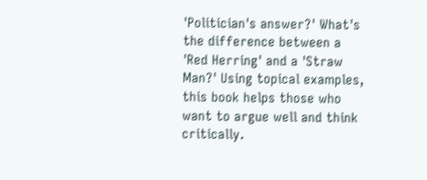'Politician's answer?' What's the difference between a 'Red Herring' and a 'Straw Man?' Using topical examples, this book helps those who want to argue well and think critically.